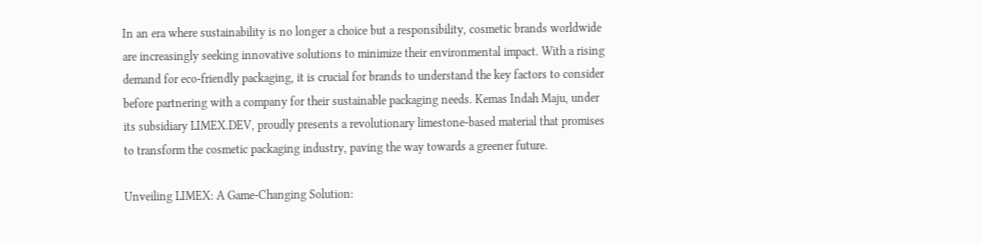In an era where sustainability is no longer a choice but a responsibility, cosmetic brands worldwide are increasingly seeking innovative solutions to minimize their environmental impact. With a rising demand for eco-friendly packaging, it is crucial for brands to understand the key factors to consider before partnering with a company for their sustainable packaging needs. Kemas Indah Maju, under its subsidiary LIMEX.DEV, proudly presents a revolutionary limestone-based material that promises to transform the cosmetic packaging industry, paving the way towards a greener future.

Unveiling LIMEX: A Game-Changing Solution: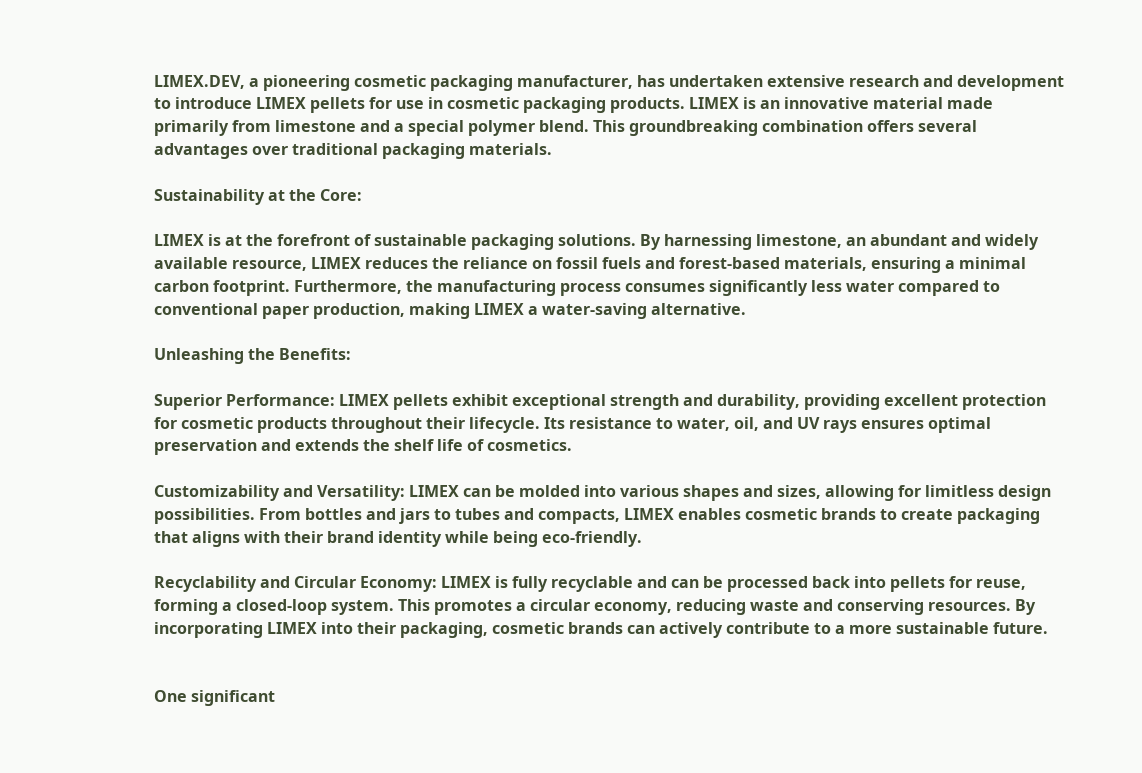LIMEX.DEV, a pioneering cosmetic packaging manufacturer, has undertaken extensive research and development to introduce LIMEX pellets for use in cosmetic packaging products. LIMEX is an innovative material made primarily from limestone and a special polymer blend. This groundbreaking combination offers several advantages over traditional packaging materials.

Sustainability at the Core:

LIMEX is at the forefront of sustainable packaging solutions. By harnessing limestone, an abundant and widely available resource, LIMEX reduces the reliance on fossil fuels and forest-based materials, ensuring a minimal carbon footprint. Furthermore, the manufacturing process consumes significantly less water compared to conventional paper production, making LIMEX a water-saving alternative.

Unleashing the Benefits:

Superior Performance: LIMEX pellets exhibit exceptional strength and durability, providing excellent protection for cosmetic products throughout their lifecycle. Its resistance to water, oil, and UV rays ensures optimal preservation and extends the shelf life of cosmetics.

Customizability and Versatility: LIMEX can be molded into various shapes and sizes, allowing for limitless design possibilities. From bottles and jars to tubes and compacts, LIMEX enables cosmetic brands to create packaging that aligns with their brand identity while being eco-friendly.

Recyclability and Circular Economy: LIMEX is fully recyclable and can be processed back into pellets for reuse, forming a closed-loop system. This promotes a circular economy, reducing waste and conserving resources. By incorporating LIMEX into their packaging, cosmetic brands can actively contribute to a more sustainable future.


One significant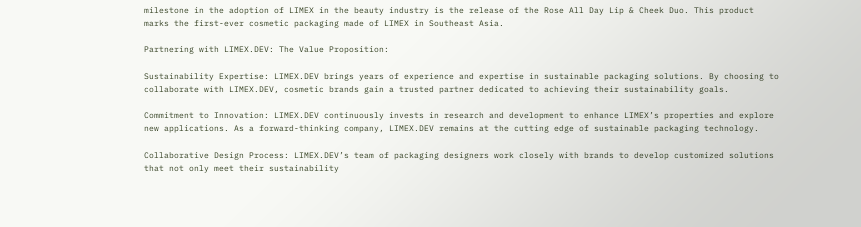milestone in the adoption of LIMEX in the beauty industry is the release of the Rose All Day Lip & Cheek Duo. This product marks the first-ever cosmetic packaging made of LIMEX in Southeast Asia.

Partnering with LIMEX.DEV: The Value Proposition:

Sustainability Expertise: LIMEX.DEV brings years of experience and expertise in sustainable packaging solutions. By choosing to collaborate with LIMEX.DEV, cosmetic brands gain a trusted partner dedicated to achieving their sustainability goals.

Commitment to Innovation: LIMEX.DEV continuously invests in research and development to enhance LIMEX’s properties and explore new applications. As a forward-thinking company, LIMEX.DEV remains at the cutting edge of sustainable packaging technology.

Collaborative Design Process: LIMEX.DEV’s team of packaging designers work closely with brands to develop customized solutions that not only meet their sustainability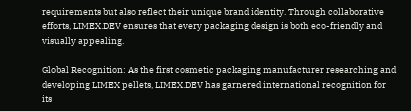requirements but also reflect their unique brand identity. Through collaborative efforts, LIMEX.DEV ensures that every packaging design is both eco-friendly and visually appealing.

Global Recognition: As the first cosmetic packaging manufacturer researching and developing LIMEX pellets, LIMEX.DEV has garnered international recognition for its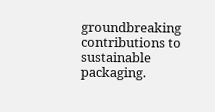groundbreaking contributions to sustainable packaging.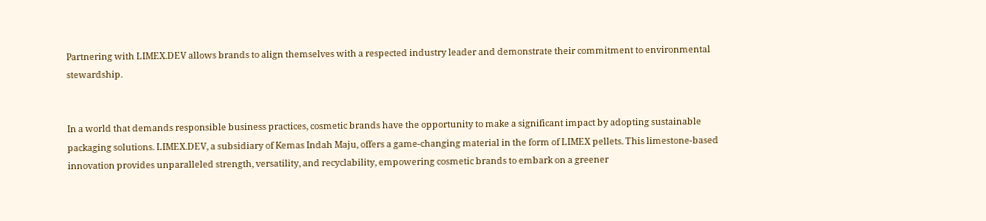Partnering with LIMEX.DEV allows brands to align themselves with a respected industry leader and demonstrate their commitment to environmental stewardship.


In a world that demands responsible business practices, cosmetic brands have the opportunity to make a significant impact by adopting sustainable packaging solutions. LIMEX.DEV, a subsidiary of Kemas Indah Maju, offers a game-changing material in the form of LIMEX pellets. This limestone-based innovation provides unparalleled strength, versatility, and recyclability, empowering cosmetic brands to embark on a greener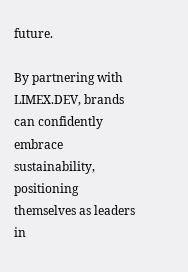future.

By partnering with LIMEX.DEV, brands can confidently embrace sustainability, positioning themselves as leaders in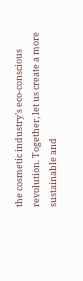the cosmetic industry’s eco-conscious revolution. Together, let us create a more sustainable and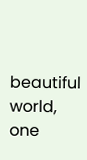beautiful world, one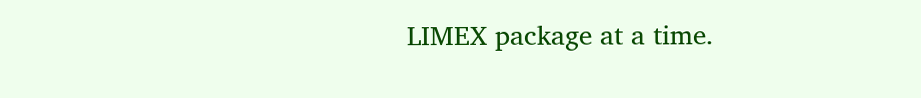LIMEX package at a time.